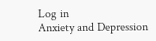Log in
Anxiety and Depression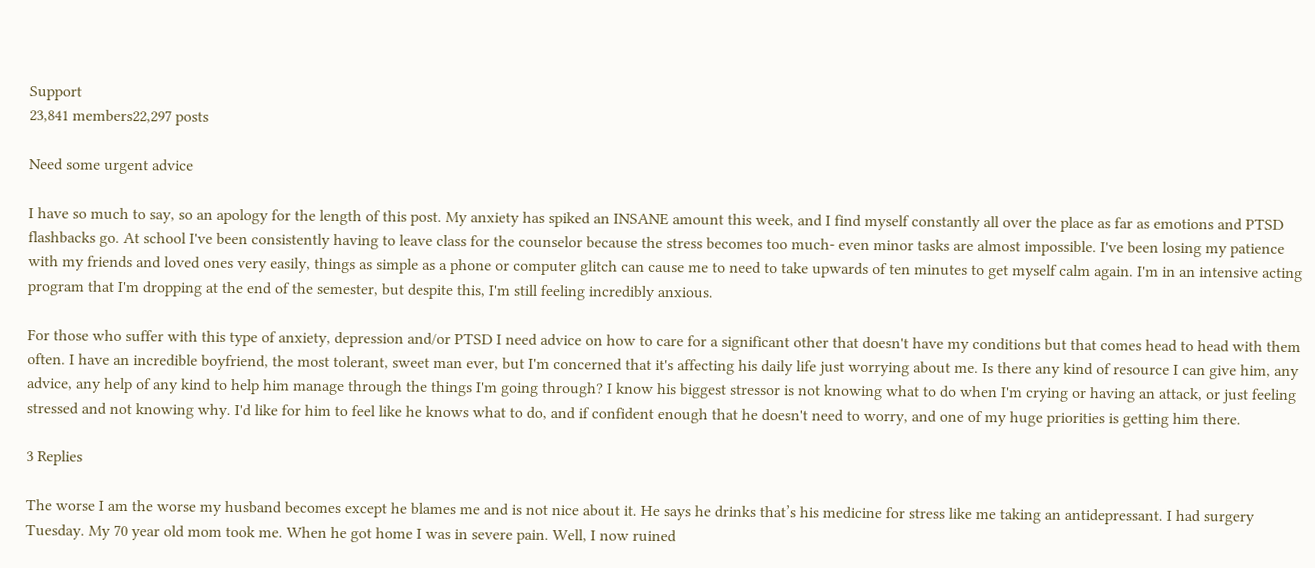Support
23,841 members22,297 posts

Need some urgent advice

I have so much to say, so an apology for the length of this post. My anxiety has spiked an INSANE amount this week, and I find myself constantly all over the place as far as emotions and PTSD flashbacks go. At school I've been consistently having to leave class for the counselor because the stress becomes too much- even minor tasks are almost impossible. I've been losing my patience with my friends and loved ones very easily, things as simple as a phone or computer glitch can cause me to need to take upwards of ten minutes to get myself calm again. I'm in an intensive acting program that I'm dropping at the end of the semester, but despite this, I'm still feeling incredibly anxious.

For those who suffer with this type of anxiety, depression and/or PTSD I need advice on how to care for a significant other that doesn't have my conditions but that comes head to head with them often. I have an incredible boyfriend, the most tolerant, sweet man ever, but I'm concerned that it's affecting his daily life just worrying about me. Is there any kind of resource I can give him, any advice, any help of any kind to help him manage through the things I'm going through? I know his biggest stressor is not knowing what to do when I'm crying or having an attack, or just feeling stressed and not knowing why. I'd like for him to feel like he knows what to do, and if confident enough that he doesn't need to worry, and one of my huge priorities is getting him there.

3 Replies

The worse I am the worse my husband becomes except he blames me and is not nice about it. He says he drinks that’s his medicine for stress like me taking an antidepressant. I had surgery Tuesday. My 70 year old mom took me. When he got home I was in severe pain. Well, I now ruined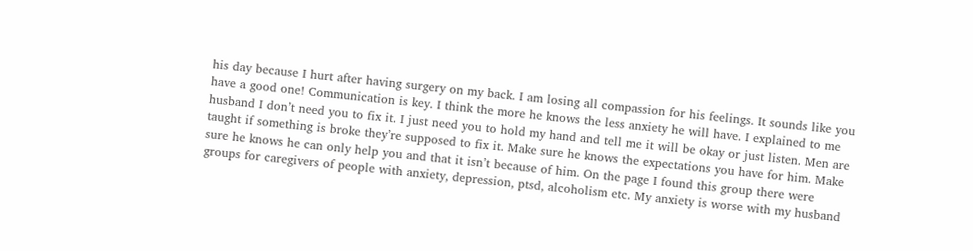his day because I hurt after having surgery on my back. I am losing all compassion for his feelings. It sounds like you have a good one! Communication is key. I think the more he knows the less anxiety he will have. I explained to me husband I don’t need you to fix it. I just need you to hold my hand and tell me it will be okay or just listen. Men are taught if something is broke they’re supposed to fix it. Make sure he knows the expectations you have for him. Make sure he knows he can only help you and that it isn’t because of him. On the page I found this group there were groups for caregivers of people with anxiety, depression, ptsd, alcoholism etc. My anxiety is worse with my husband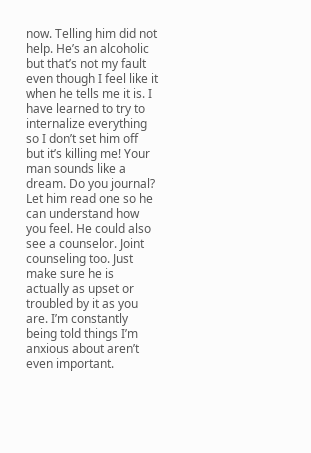now. Telling him did not help. He’s an alcoholic but that’s not my fault even though I feel like it when he tells me it is. I have learned to try to internalize everything so I don’t set him off but it’s killing me! Your man sounds like a dream. Do you journal? Let him read one so he can understand how you feel. He could also see a counselor. Joint counseling too. Just make sure he is actually as upset or troubled by it as you are. I’m constantly being told things I’m anxious about aren’t even important.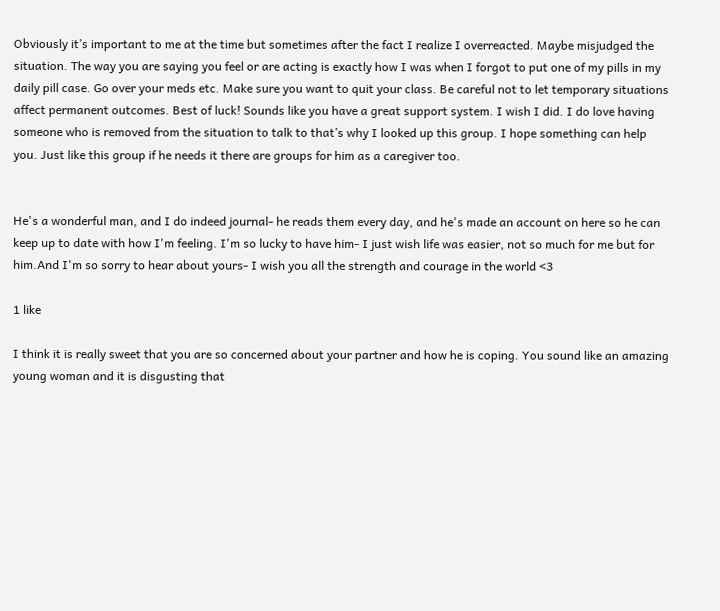Obviously it’s important to me at the time but sometimes after the fact I realize I overreacted. Maybe misjudged the situation. The way you are saying you feel or are acting is exactly how I was when I forgot to put one of my pills in my daily pill case. Go over your meds etc. Make sure you want to quit your class. Be careful not to let temporary situations affect permanent outcomes. Best of luck! Sounds like you have a great support system. I wish I did. I do love having someone who is removed from the situation to talk to that’s why I looked up this group. I hope something can help you. Just like this group if he needs it there are groups for him as a caregiver too.


He's a wonderful man, and I do indeed journal- he reads them every day, and he's made an account on here so he can keep up to date with how I'm feeling. I'm so lucky to have him- I just wish life was easier, not so much for me but for him.And I'm so sorry to hear about yours- I wish you all the strength and courage in the world <3

1 like

I think it is really sweet that you are so concerned about your partner and how he is coping. You sound like an amazing young woman and it is disgusting that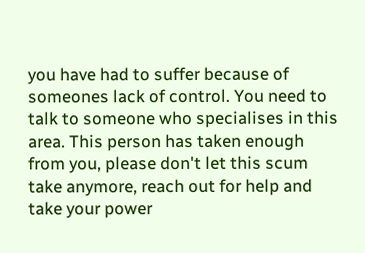you have had to suffer because of someones lack of control. You need to talk to someone who specialises in this area. This person has taken enough from you, please don't let this scum take anymore, reach out for help and take your power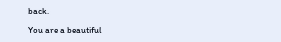back.

You are a beautiful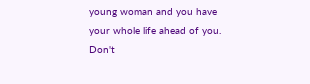young woman and you have your whole life ahead of you. Don't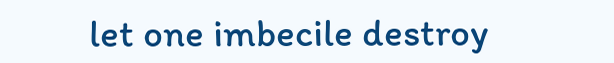let one imbecile destroy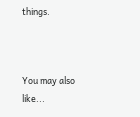things.



You may also like...